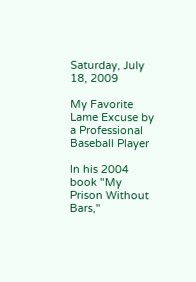Saturday, July 18, 2009

My Favorite Lame Excuse by a Professional Baseball Player

In his 2004 book "My Prison Without Bars,"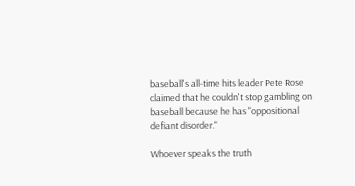baseball's all-time hits leader Pete Rose claimed that he couldn't stop gambling on baseball because he has "oppositional defiant disorder."

Whoever speaks the truth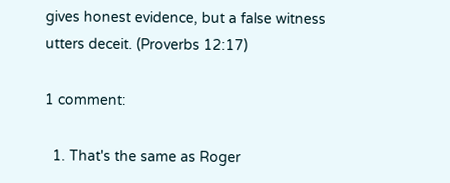gives honest evidence, but a false witness utters deceit. (Proverbs 12:17)

1 comment:

  1. That's the same as Roger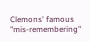Clemons' famous "mis-remembering"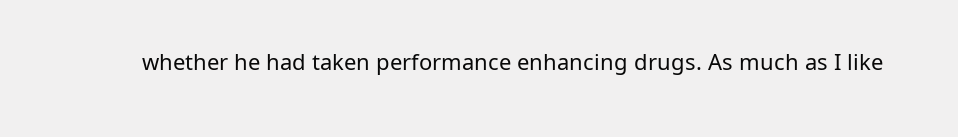whether he had taken performance enhancing drugs. As much as I like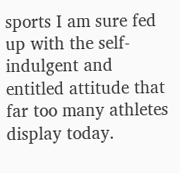sports I am sure fed up with the self-indulgent and entitled attitude that far too many athletes display today.